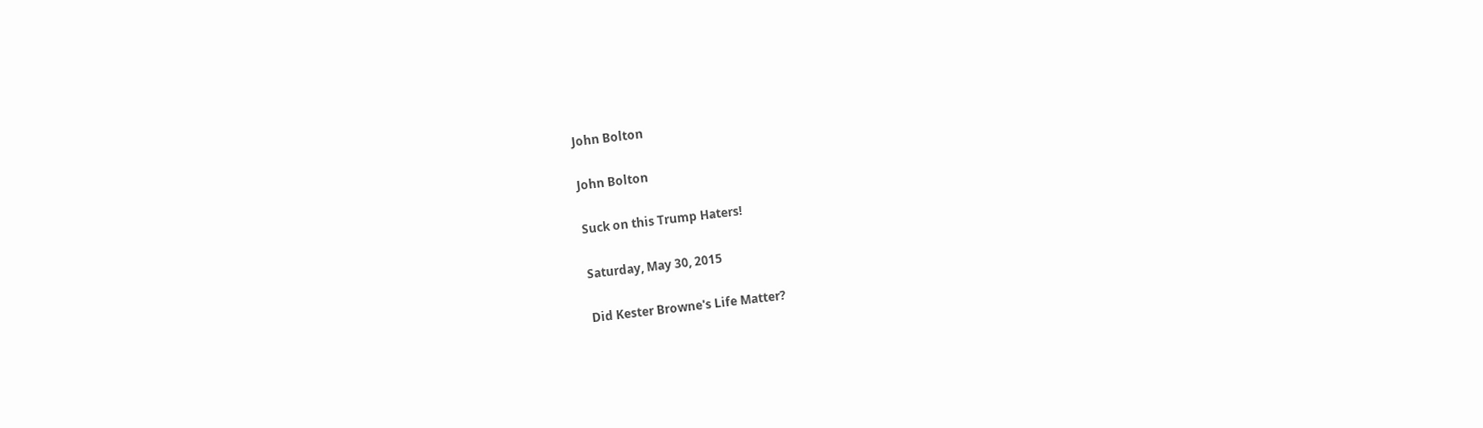John Bolton

John Bolton

Suck on this Trump Haters!

Saturday, May 30, 2015

Did Kester Browne's Life Matter?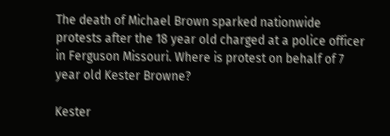The death of Michael Brown sparked nationwide protests after the 18 year old charged at a police officer in Ferguson Missouri. Where is protest on behalf of 7 year old Kester Browne?

Kester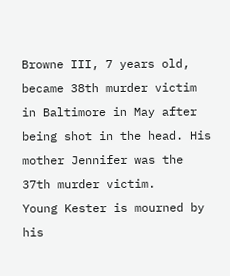Browne III, 7 years old, became 38th murder victim in Baltimore in May after
being shot in the head. His mother Jennifer was the 37th murder victim.
Young Kester is mourned by his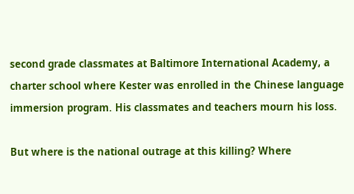second grade classmates at Baltimore International Academy, a charter school where Kester was enrolled in the Chinese language immersion program. His classmates and teachers mourn his loss.

But where is the national outrage at this killing? Where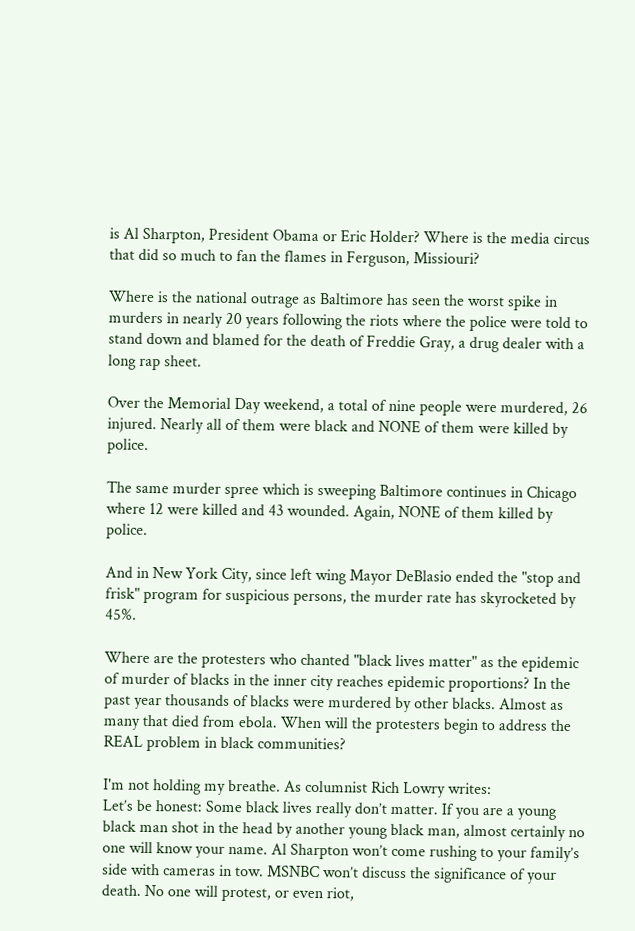is Al Sharpton, President Obama or Eric Holder? Where is the media circus that did so much to fan the flames in Ferguson, Missiouri?

Where is the national outrage as Baltimore has seen the worst spike in murders in nearly 20 years following the riots where the police were told to stand down and blamed for the death of Freddie Gray, a drug dealer with a long rap sheet.

Over the Memorial Day weekend, a total of nine people were murdered, 26 injured. Nearly all of them were black and NONE of them were killed by police.

The same murder spree which is sweeping Baltimore continues in Chicago where 12 were killed and 43 wounded. Again, NONE of them killed by police.

And in New York City, since left wing Mayor DeBlasio ended the "stop and frisk" program for suspicious persons, the murder rate has skyrocketed by 45%.

Where are the protesters who chanted "black lives matter" as the epidemic of murder of blacks in the inner city reaches epidemic proportions? In the past year thousands of blacks were murdered by other blacks. Almost as many that died from ebola. When will the protesters begin to address the REAL problem in black communities?

I'm not holding my breathe. As columnist Rich Lowry writes:
Let’s be honest: Some black lives really don’t matter. If you are a young black man shot in the head by another young black man, almost certainly no one will know your name. Al Sharpton won’t come rushing to your family’s side with cameras in tow. MSNBC won’t discuss the significance of your death. No one will protest, or even riot,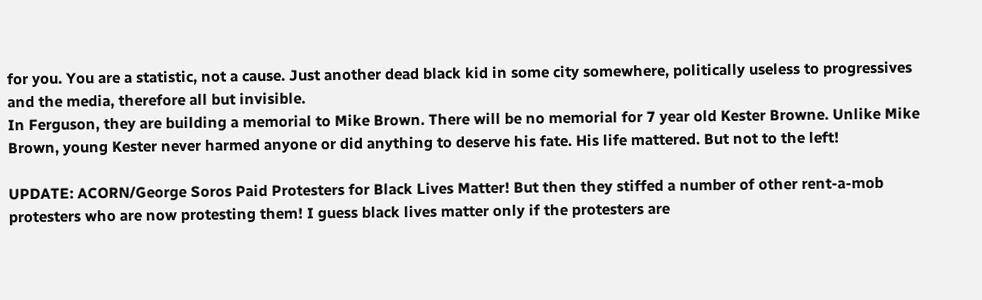for you. You are a statistic, not a cause. Just another dead black kid in some city somewhere, politically useless to progressives and the media, therefore all but invisible.
In Ferguson, they are building a memorial to Mike Brown. There will be no memorial for 7 year old Kester Browne. Unlike Mike Brown, young Kester never harmed anyone or did anything to deserve his fate. His life mattered. But not to the left!

UPDATE: ACORN/George Soros Paid Protesters for Black Lives Matter! But then they stiffed a number of other rent-a-mob protesters who are now protesting them! I guess black lives matter only if the protesters are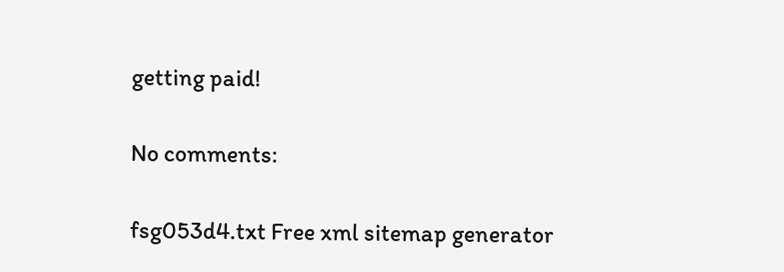getting paid!

No comments:

fsg053d4.txt Free xml sitemap generator